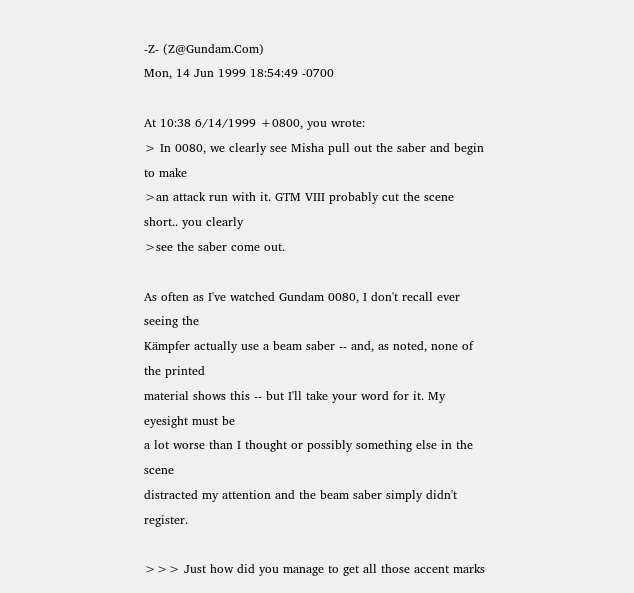-Z- (Z@Gundam.Com)
Mon, 14 Jun 1999 18:54:49 -0700

At 10:38 6/14/1999 +0800, you wrote:
> In 0080, we clearly see Misha pull out the saber and begin to make
>an attack run with it. GTM VIII probably cut the scene short.. you clearly
>see the saber come out.

As often as I've watched Gundam 0080, I don't recall ever seeing the
Kämpfer actually use a beam saber -- and, as noted, none of the printed
material shows this -- but I'll take your word for it. My eyesight must be
a lot worse than I thought or possibly something else in the scene
distracted my attention and the beam saber simply didn't register.

>>> Just how did you manage to get all those accent marks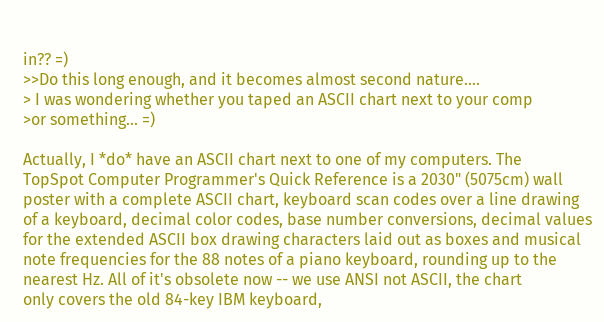in?? =)
>>Do this long enough, and it becomes almost second nature….
> I was wondering whether you taped an ASCII chart next to your comp
>or something... =)

Actually, I *do* have an ASCII chart next to one of my computers. The
TopSpot Computer Programmer's Quick Reference is a 2030" (5075cm) wall
poster with a complete ASCII chart, keyboard scan codes over a line drawing
of a keyboard, decimal color codes, base number conversions, decimal values
for the extended ASCII box drawing characters laid out as boxes and musical
note frequencies for the 88 notes of a piano keyboard, rounding up to the
nearest Hz. All of it's obsolete now -- we use ANSI not ASCII, the chart
only covers the old 84-key IBM keyboard,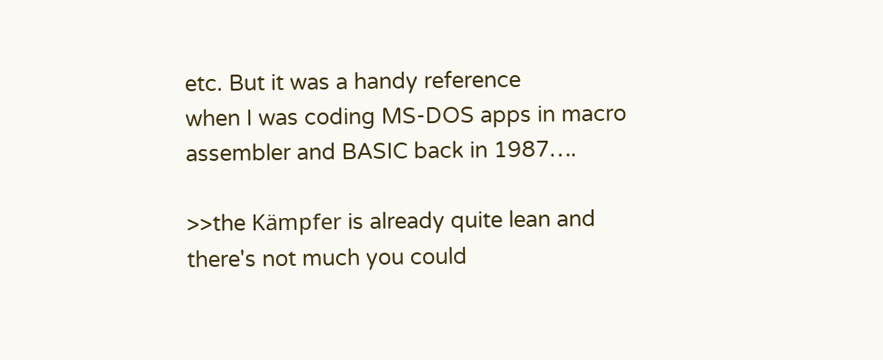etc. But it was a handy reference
when I was coding MS-DOS apps in macro assembler and BASIC back in 1987….

>>the Kämpfer is already quite lean and there's not much you could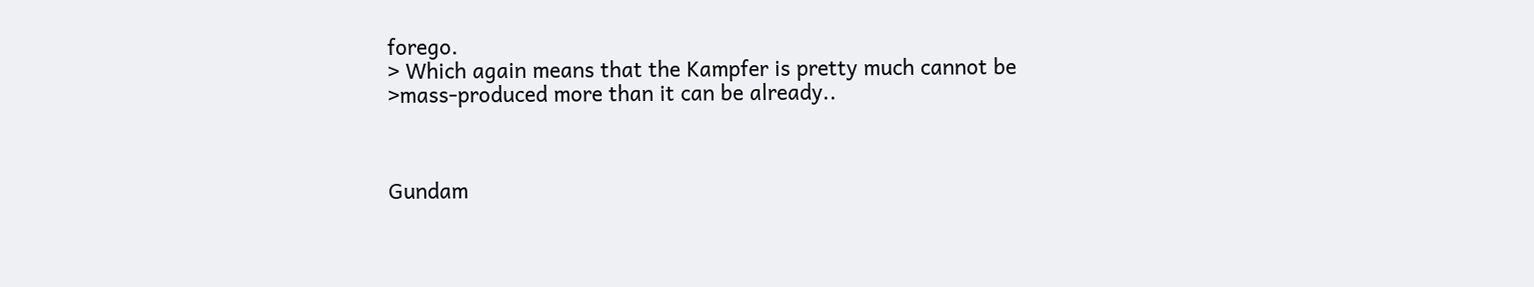forego.
> Which again means that the Kampfer is pretty much cannot be
>mass-produced more than it can be already..



Gundam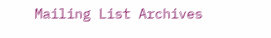Mailing List Archives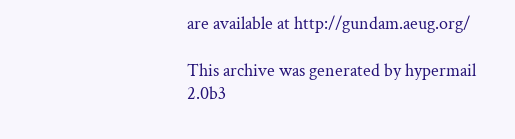are available at http://gundam.aeug.org/

This archive was generated by hypermail 2.0b3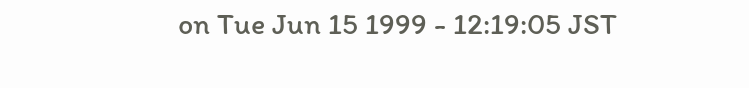on Tue Jun 15 1999 - 12:19:05 JST